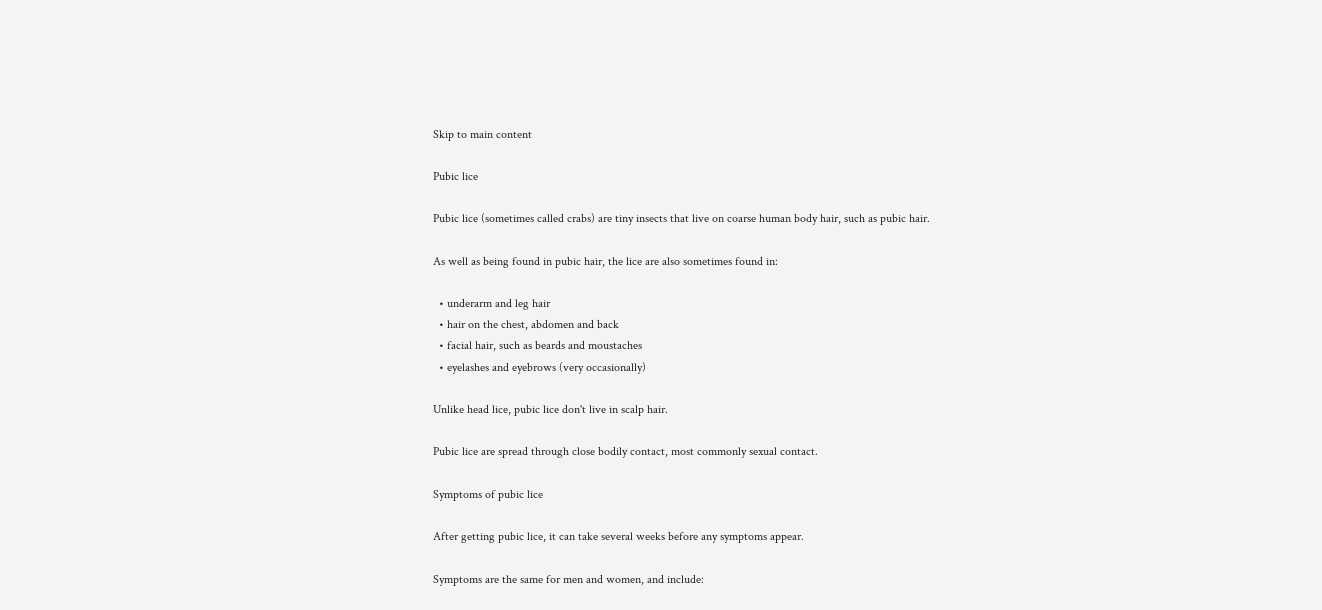Skip to main content

Pubic lice

Pubic lice (sometimes called crabs) are tiny insects that live on coarse human body hair, such as pubic hair.

As well as being found in pubic hair, the lice are also sometimes found in:

  • underarm and leg hair
  • hair on the chest, abdomen and back
  • facial hair, such as beards and moustaches
  • eyelashes and eyebrows (very occasionally)

Unlike head lice, pubic lice don't live in scalp hair.

Pubic lice are spread through close bodily contact, most commonly sexual contact.

Symptoms of pubic lice

After getting pubic lice, it can take several weeks before any symptoms appear.

Symptoms are the same for men and women, and include: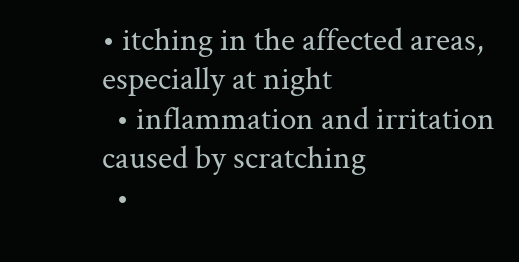• itching in the affected areas, especially at night
  • inflammation and irritation caused by scratching
  •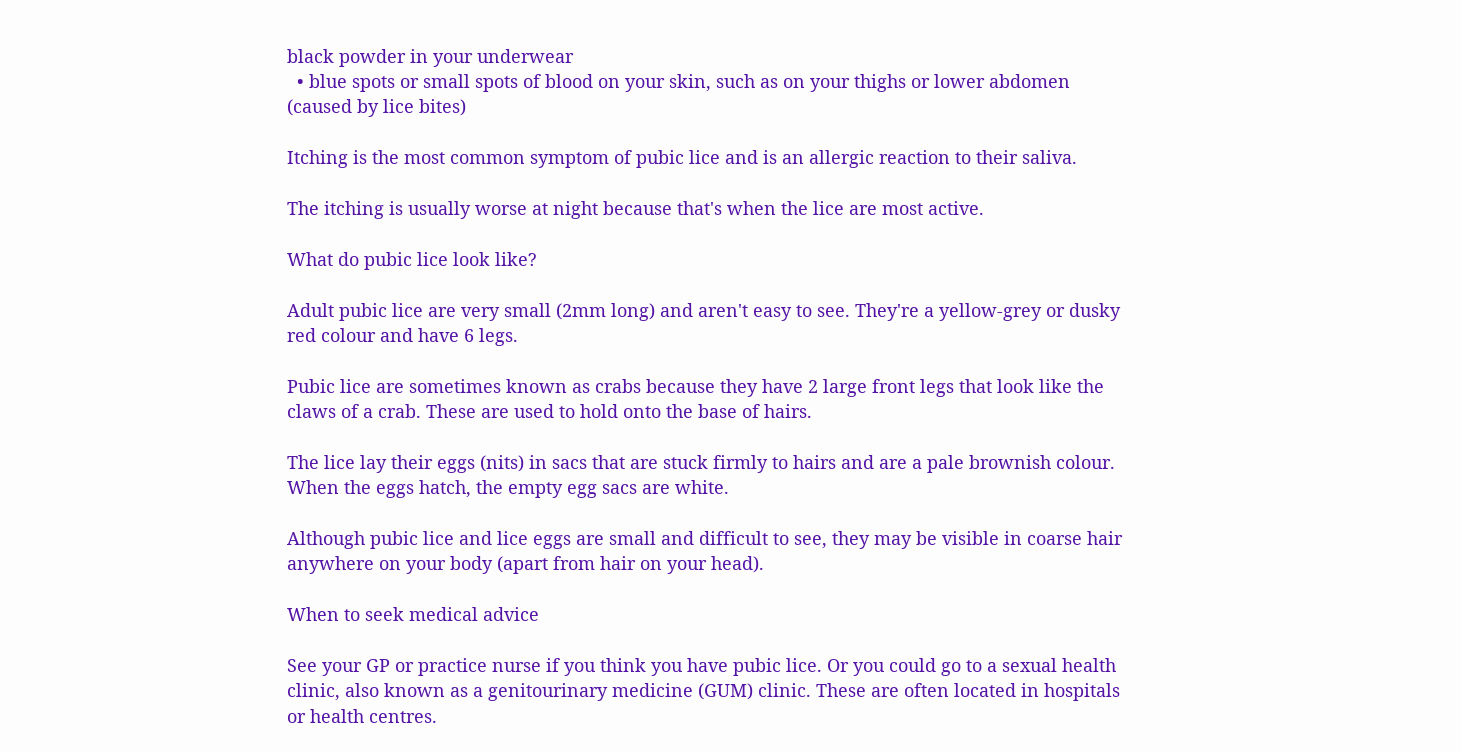black powder in your underwear
  • blue spots or small spots of blood on your skin, such as on your thighs or lower abdomen (caused by lice bites)

Itching is the most common symptom of pubic lice and is an allergic reaction to their saliva.

The itching is usually worse at night because that's when the lice are most active.

What do pubic lice look like?

Adult pubic lice are very small (2mm long) and aren't easy to see. They're a yellow-grey or dusky red colour and have 6 legs.

Pubic lice are sometimes known as crabs because they have 2 large front legs that look like the claws of a crab. These are used to hold onto the base of hairs.

The lice lay their eggs (nits) in sacs that are stuck firmly to hairs and are a pale brownish colour. When the eggs hatch, the empty egg sacs are white.

Although pubic lice and lice eggs are small and difficult to see, they may be visible in coarse hair anywhere on your body (apart from hair on your head).

When to seek medical advice

See your GP or practice nurse if you think you have pubic lice. Or you could go to a sexual health clinic, also known as a genitourinary medicine (GUM) clinic. These are often located in hospitals or health centres.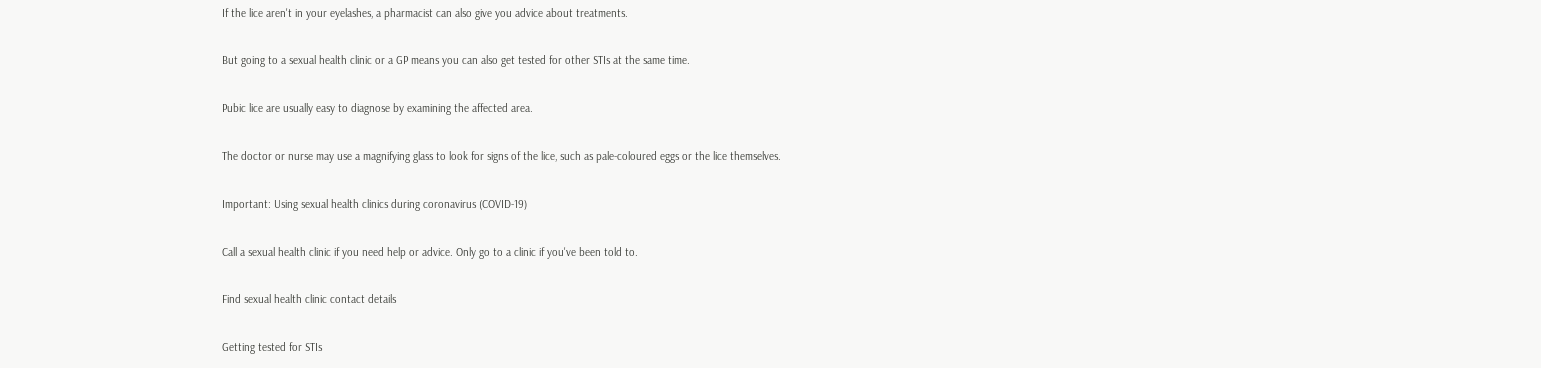If the lice aren't in your eyelashes, a pharmacist can also give you advice about treatments.

But going to a sexual health clinic or a GP means you can also get tested for other STIs at the same time.

Pubic lice are usually easy to diagnose by examining the affected area.

The doctor or nurse may use a magnifying glass to look for signs of the lice, such as pale-coloured eggs or the lice themselves.

Important: Using sexual health clinics during coronavirus (COVID-19)

Call a sexual health clinic if you need help or advice. Only go to a clinic if you've been told to.

Find sexual health clinic contact details

Getting tested for STIs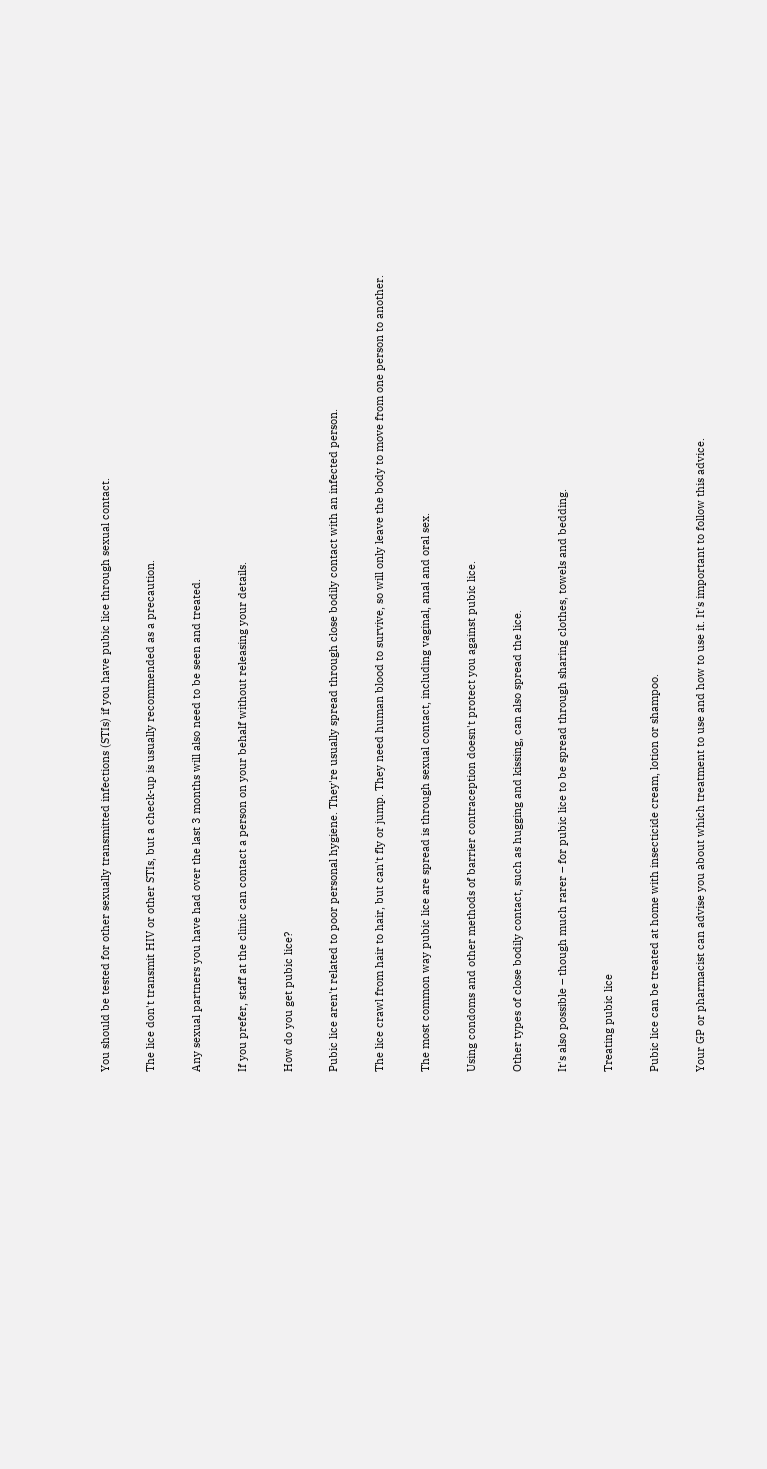You should be tested for other sexually transmitted infections (STIs) if you have pubic lice through sexual contact.

The lice don't transmit HIV or other STIs, but a check-up is usually recommended as a precaution.

Any sexual partners you have had over the last 3 months will also need to be seen and treated.

If you prefer, staff at the clinic can contact a person on your behalf without releasing your details.

How do you get pubic lice?

Pubic lice aren't related to poor personal hygiene. They're usually spread through close bodily contact with an infected person.

The lice crawl from hair to hair, but can't fly or jump. They need human blood to survive, so will only leave the body to move from one person to another.

The most common way pubic lice are spread is through sexual contact, including vaginal, anal and oral sex.

Using condoms and other methods of barrier contraception doesn't protect you against pubic lice.

Other types of close bodily contact, such as hugging and kissing, can also spread the lice.

It's also possible – though much rarer – for pubic lice to be spread through sharing clothes, towels and bedding.

Treating pubic lice

Pubic lice can be treated at home with insecticide cream, lotion or shampoo.

Your GP or pharmacist can advise you about which treatment to use and how to use it. It's important to follow this advice.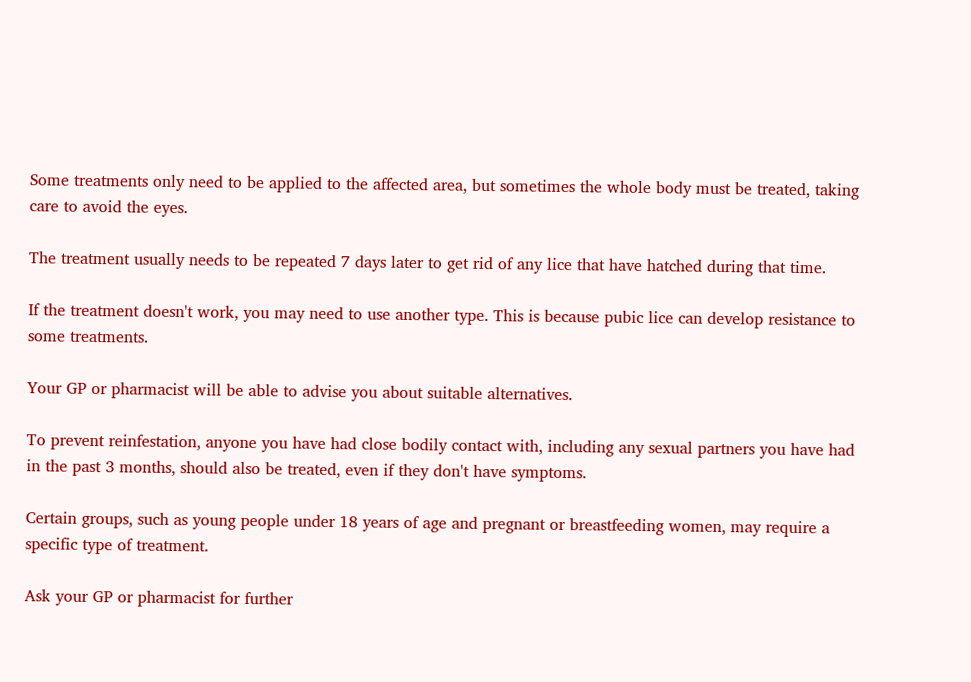Some treatments only need to be applied to the affected area, but sometimes the whole body must be treated, taking care to avoid the eyes.

The treatment usually needs to be repeated 7 days later to get rid of any lice that have hatched during that time.

If the treatment doesn't work, you may need to use another type. This is because pubic lice can develop resistance to some treatments.

Your GP or pharmacist will be able to advise you about suitable alternatives.

To prevent reinfestation, anyone you have had close bodily contact with, including any sexual partners you have had in the past 3 months, should also be treated, even if they don't have symptoms.

Certain groups, such as young people under 18 years of age and pregnant or breastfeeding women, may require a specific type of treatment.

Ask your GP or pharmacist for further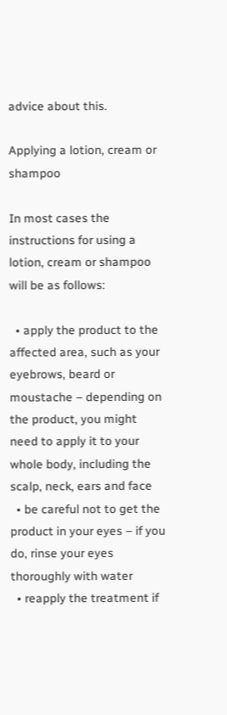advice about this.

Applying a lotion, cream or shampoo

In most cases the instructions for using a lotion, cream or shampoo will be as follows:

  • apply the product to the affected area, such as your eyebrows, beard or moustache – depending on the product, you might need to apply it to your whole body, including the scalp, neck, ears and face
  • be careful not to get the product in your eyes – if you do, rinse your eyes thoroughly with water
  • reapply the treatment if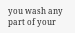you wash any part of your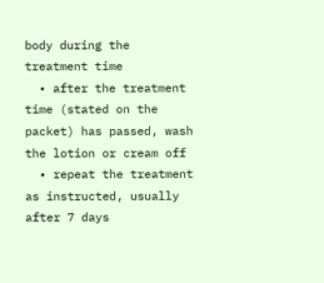body during the treatment time
  • after the treatment time (stated on the packet) has passed, wash the lotion or cream off
  • repeat the treatment as instructed, usually after 7 days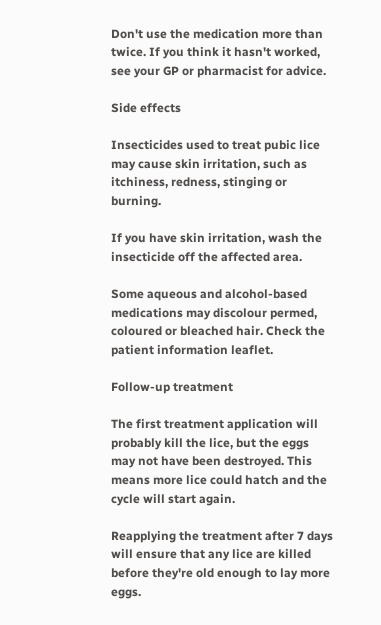Don't use the medication more than twice. If you think it hasn't worked, see your GP or pharmacist for advice.

Side effects

Insecticides used to treat pubic lice may cause skin irritation, such as itchiness, redness, stinging or burning.

If you have skin irritation, wash the insecticide off the affected area.

Some aqueous and alcohol-based medications may discolour permed, coloured or bleached hair. Check the patient information leaflet.

Follow-up treatment

The first treatment application will probably kill the lice, but the eggs may not have been destroyed. This means more lice could hatch and the cycle will start again.

Reapplying the treatment after 7 days will ensure that any lice are killed before they're old enough to lay more eggs.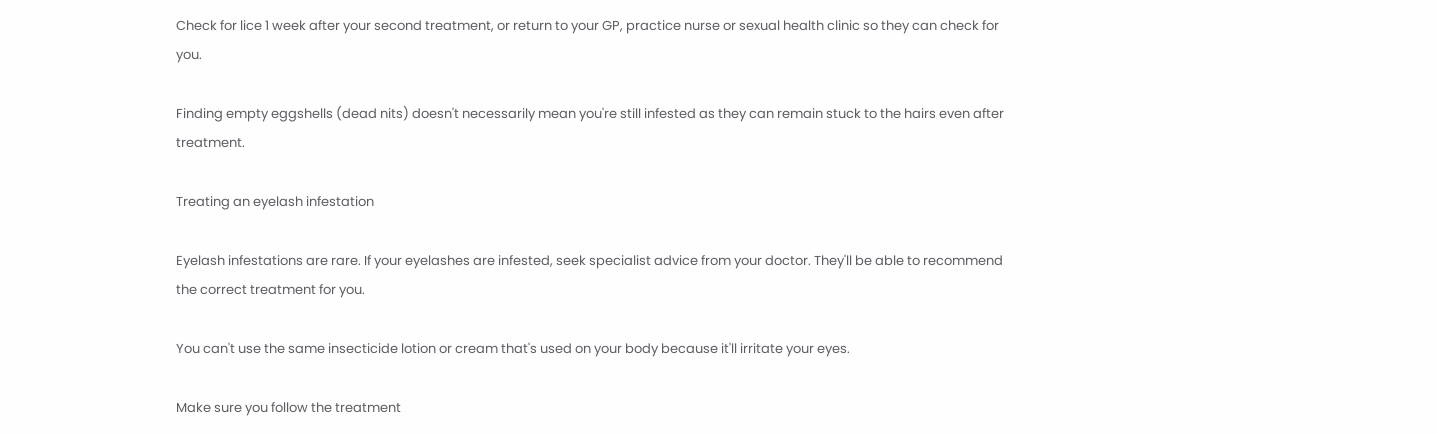Check for lice 1 week after your second treatment, or return to your GP, practice nurse or sexual health clinic so they can check for you.

Finding empty eggshells (dead nits) doesn't necessarily mean you're still infested as they can remain stuck to the hairs even after treatment.

Treating an eyelash infestation

Eyelash infestations are rare. If your eyelashes are infested, seek specialist advice from your doctor. They'll be able to recommend the correct treatment for you.

You can't use the same insecticide lotion or cream that's used on your body because it'll irritate your eyes.

Make sure you follow the treatment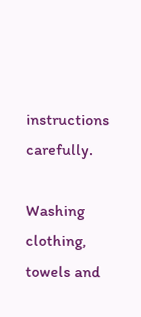instructions carefully.

Washing clothing, towels and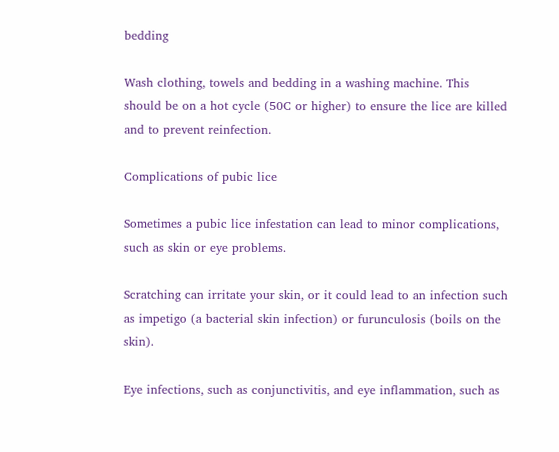bedding

Wash clothing, towels and bedding in a washing machine. This should be on a hot cycle (50C or higher) to ensure the lice are killed and to prevent reinfection.

Complications of pubic lice

Sometimes a pubic lice infestation can lead to minor complications, such as skin or eye problems.

Scratching can irritate your skin, or it could lead to an infection such as impetigo (a bacterial skin infection) or furunculosis (boils on the skin).

Eye infections, such as conjunctivitis, and eye inflammation, such as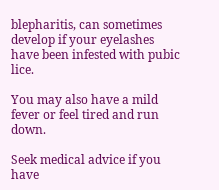blepharitis, can sometimes develop if your eyelashes have been infested with pubic lice.

You may also have a mild fever or feel tired and run down.

Seek medical advice if you have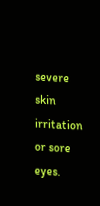severe skin irritation or sore eyes.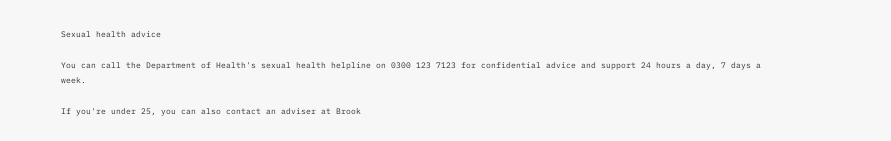Sexual health advice

You can call the Department of Health's sexual health helpline on 0300 123 7123 for confidential advice and support 24 hours a day, 7 days a week.

If you're under 25, you can also contact an adviser at Brook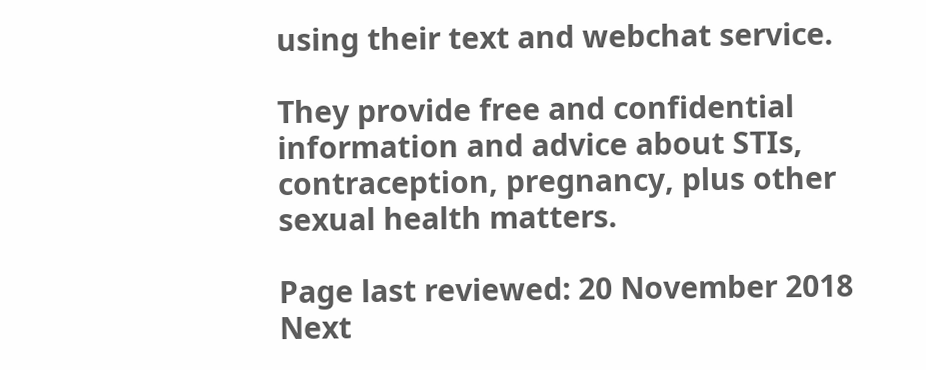using their text and webchat service.

They provide free and confidential information and advice about STIs, contraception, pregnancy, plus other sexual health matters.

Page last reviewed: 20 November 2018
Next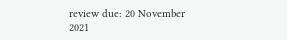review due: 20 November 2021